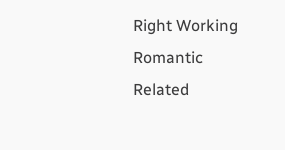Right Working Romantic Related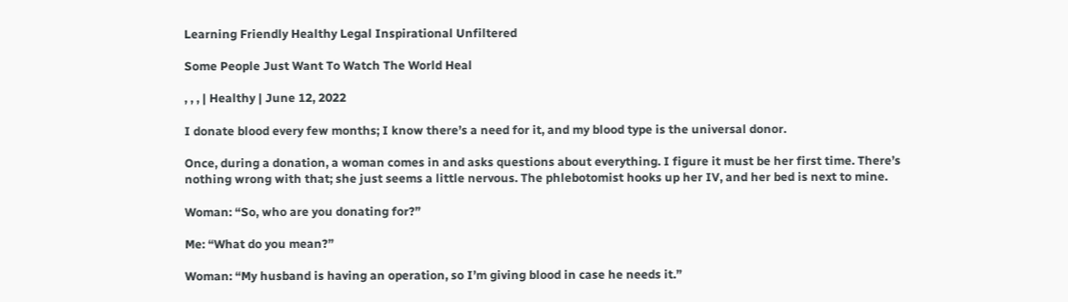Learning Friendly Healthy Legal Inspirational Unfiltered

Some People Just Want To Watch The World Heal

, , , | Healthy | June 12, 2022

I donate blood every few months; I know there’s a need for it, and my blood type is the universal donor.

Once, during a donation, a woman comes in and asks questions about everything. I figure it must be her first time. There’s nothing wrong with that; she just seems a little nervous. The phlebotomist hooks up her IV, and her bed is next to mine.

Woman: “So, who are you donating for?”

Me: “What do you mean?”

Woman: “My husband is having an operation, so I’m giving blood in case he needs it.”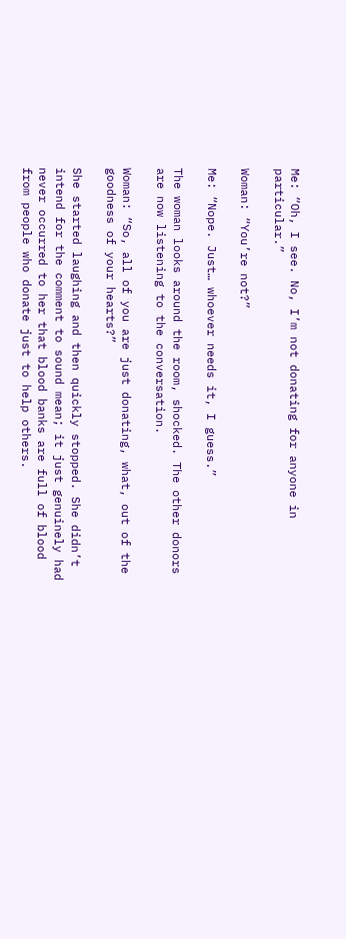Me: “Oh, I see. No, I’m not donating for anyone in particular.”

Woman: “You’re not?”

Me: “Nope. Just… whoever needs it, I guess.”

The woman looks around the room, shocked. The other donors are now listening to the conversation.

Woman: “So, all of you are just donating, what, out of the goodness of your hearts?”

She started laughing and then quickly stopped. She didn’t intend for the comment to sound mean; it just genuinely had never occurred to her that blood banks are full of blood from people who donate just to help others.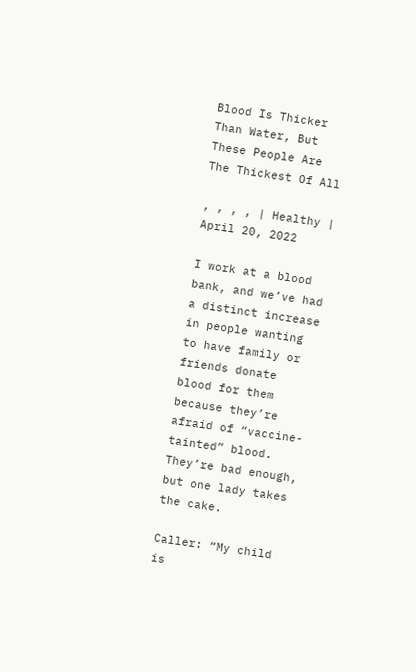Blood Is Thicker Than Water, But These People Are The Thickest Of All

, , , , | Healthy | April 20, 2022

I work at a blood bank, and we’ve had a distinct increase in people wanting to have family or friends donate blood for them because they’re afraid of “vaccine-tainted” blood. They’re bad enough, but one lady takes the cake.

Caller: “My child is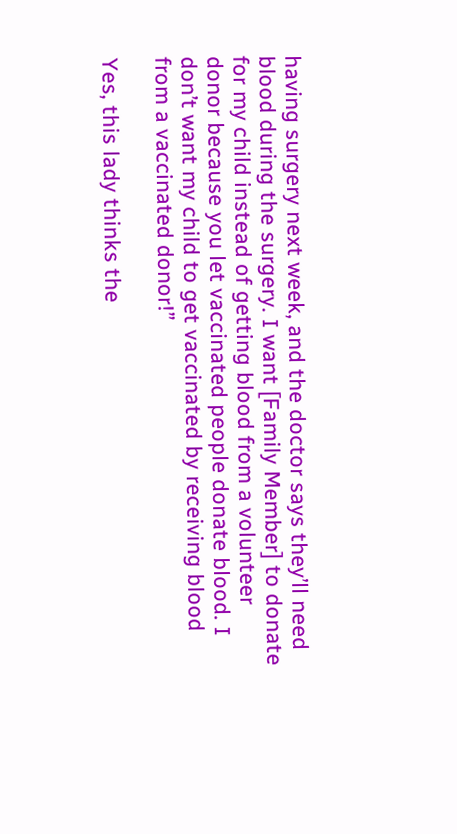having surgery next week, and the doctor says they’ll need blood during the surgery. I want [Family Member] to donate for my child instead of getting blood from a volunteer donor because you let vaccinated people donate blood. I don’t want my child to get vaccinated by receiving blood from a vaccinated donor!”

Yes, this lady thinks the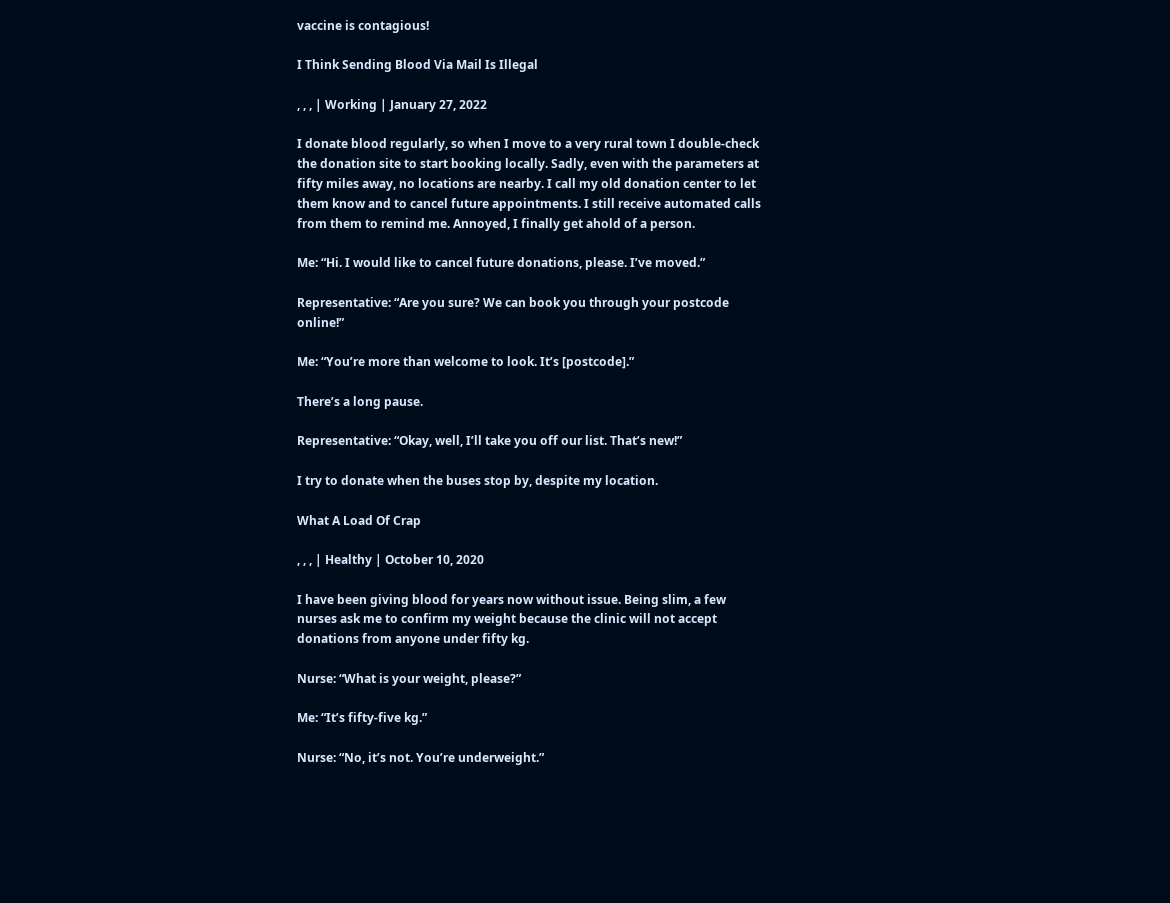vaccine is contagious!

I Think Sending Blood Via Mail Is Illegal

, , , | Working | January 27, 2022

I donate blood regularly, so when I move to a very rural town I double-check the donation site to start booking locally. Sadly, even with the parameters at fifty miles away, no locations are nearby. I call my old donation center to let them know and to cancel future appointments. I still receive automated calls from them to remind me. Annoyed, I finally get ahold of a person.

Me: “Hi. I would like to cancel future donations, please. I’ve moved.”

Representative: “Are you sure? We can book you through your postcode online!”

Me: “You’re more than welcome to look. It’s [postcode].”

There’s a long pause.

Representative: “Okay, well, I’ll take you off our list. That’s new!”

I try to donate when the buses stop by, despite my location.

What A Load Of Crap

, , , | Healthy | October 10, 2020

I have been giving blood for years now without issue. Being slim, a few nurses ask me to confirm my weight because the clinic will not accept donations from anyone under fifty kg.

Nurse: “What is your weight, please?”

Me: “It’s fifty-five kg.”

Nurse: “No, it’s not. You’re underweight.”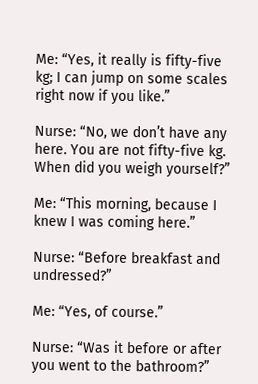Me: “Yes, it really is fifty-five kg; I can jump on some scales right now if you like.”

Nurse: “No, we don’t have any here. You are not fifty-five kg. When did you weigh yourself?”

Me: “This morning, because I knew I was coming here.”

Nurse: “Before breakfast and undressed?”

Me: “Yes, of course.”

Nurse: “Was it before or after you went to the bathroom?”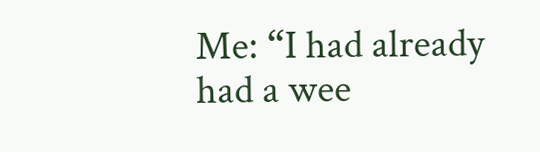Me: “I had already had a wee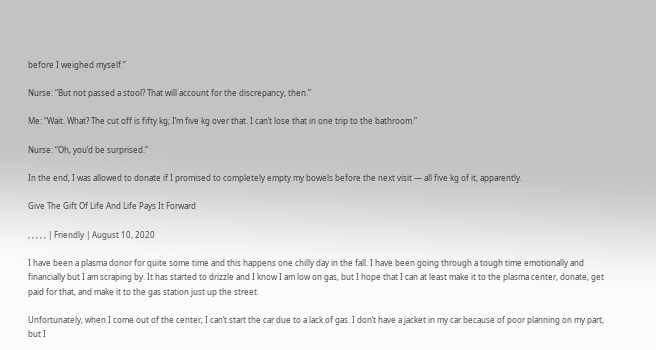before I weighed myself.”

Nurse: “But not passed a stool? That will account for the discrepancy, then.”

Me: “Wait. What? The cut off is fifty kg; I’m five kg over that. I can’t lose that in one trip to the bathroom.”

Nurse: “Oh, you’d be surprised.”

In the end, I was allowed to donate if I promised to completely empty my bowels before the next visit — all five kg of it, apparently.

Give The Gift Of Life And Life Pays It Forward

, , , , , | Friendly | August 10, 2020

I have been a plasma donor for quite some time and this happens one chilly day in the fall. I have been going through a tough time emotionally and financially but I am scraping by. It has started to drizzle and I know I am low on gas, but I hope that I can at least make it to the plasma center, donate, get paid for that, and make it to the gas station just up the street.

Unfortunately, when I come out of the center, I can’t start the car due to a lack of gas. I don’t have a jacket in my car because of poor planning on my part, but I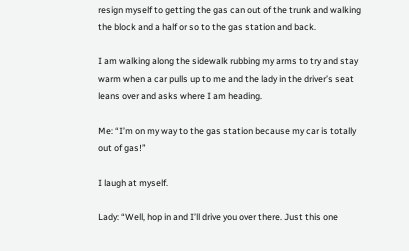resign myself to getting the gas can out of the trunk and walking the block and a half or so to the gas station and back.

I am walking along the sidewalk rubbing my arms to try and stay warm when a car pulls up to me and the lady in the driver’s seat leans over and asks where I am heading.

Me: “I’m on my way to the gas station because my car is totally out of gas!”

I laugh at myself.

Lady: “Well, hop in and I’ll drive you over there. Just this one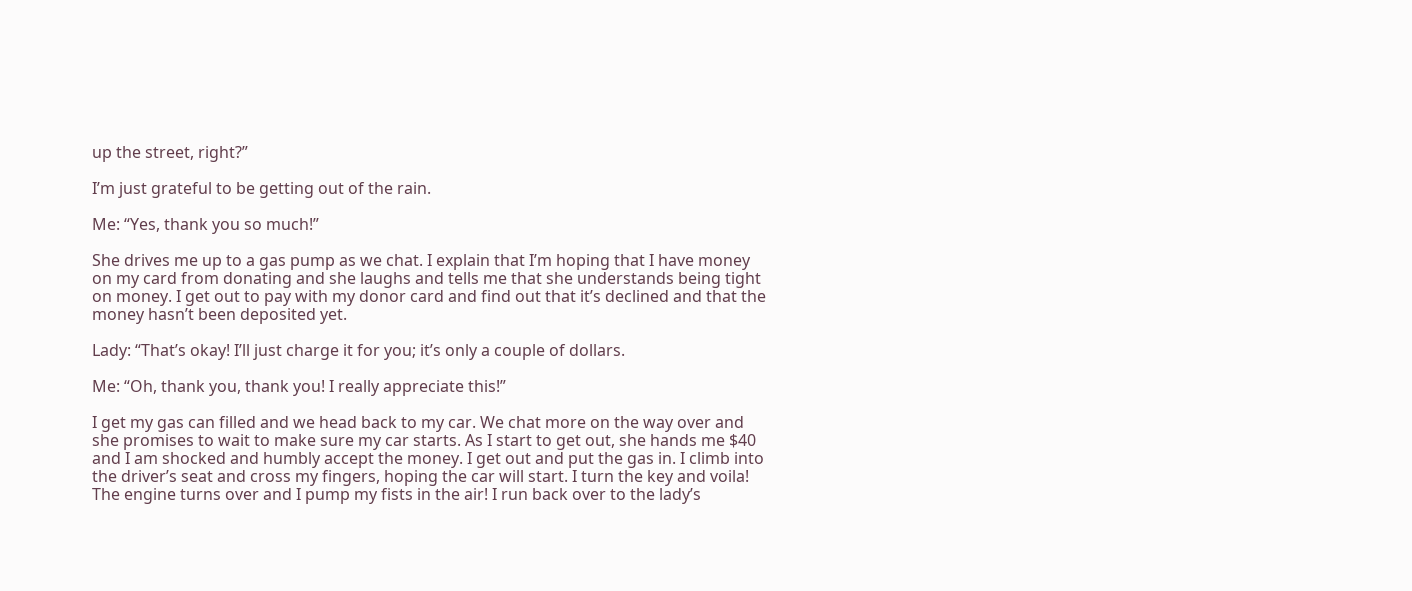up the street, right?”

I’m just grateful to be getting out of the rain.

Me: “Yes, thank you so much!”

She drives me up to a gas pump as we chat. I explain that I’m hoping that I have money on my card from donating and she laughs and tells me that she understands being tight on money. I get out to pay with my donor card and find out that it’s declined and that the money hasn’t been deposited yet.

Lady: “That’s okay! I’ll just charge it for you; it’s only a couple of dollars.

Me: “Oh, thank you, thank you! I really appreciate this!”

I get my gas can filled and we head back to my car. We chat more on the way over and she promises to wait to make sure my car starts. As I start to get out, she hands me $40 and I am shocked and humbly accept the money. I get out and put the gas in. I climb into the driver’s seat and cross my fingers, hoping the car will start. I turn the key and voila! The engine turns over and I pump my fists in the air! I run back over to the lady’s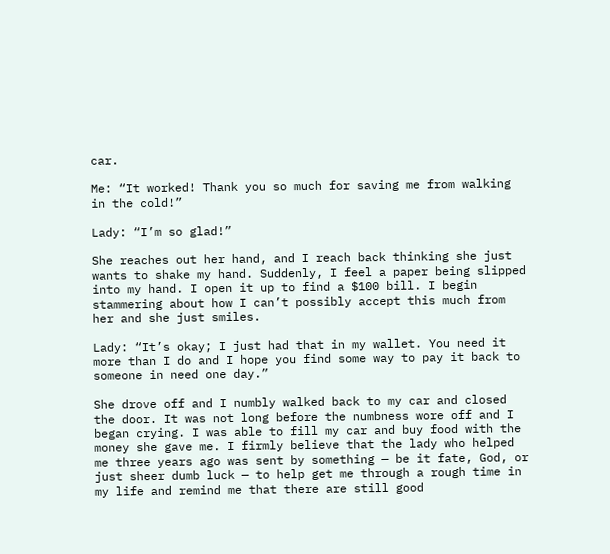car.

Me: “It worked! Thank you so much for saving me from walking in the cold!”

Lady: “I’m so glad!”

She reaches out her hand, and I reach back thinking she just wants to shake my hand. Suddenly, I feel a paper being slipped into my hand. I open it up to find a $100 bill. I begin stammering about how I can’t possibly accept this much from her and she just smiles.

Lady: “It’s okay; I just had that in my wallet. You need it more than I do and I hope you find some way to pay it back to someone in need one day.”

She drove off and I numbly walked back to my car and closed the door. It was not long before the numbness wore off and I began crying. I was able to fill my car and buy food with the money she gave me. I firmly believe that the lady who helped me three years ago was sent by something — be it fate, God, or just sheer dumb luck — to help get me through a rough time in my life and remind me that there are still good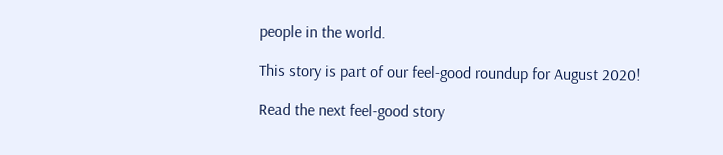people in the world.

This story is part of our feel-good roundup for August 2020!

Read the next feel-good story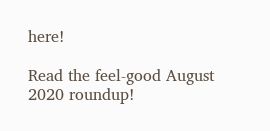here!

Read the feel-good August 2020 roundup!